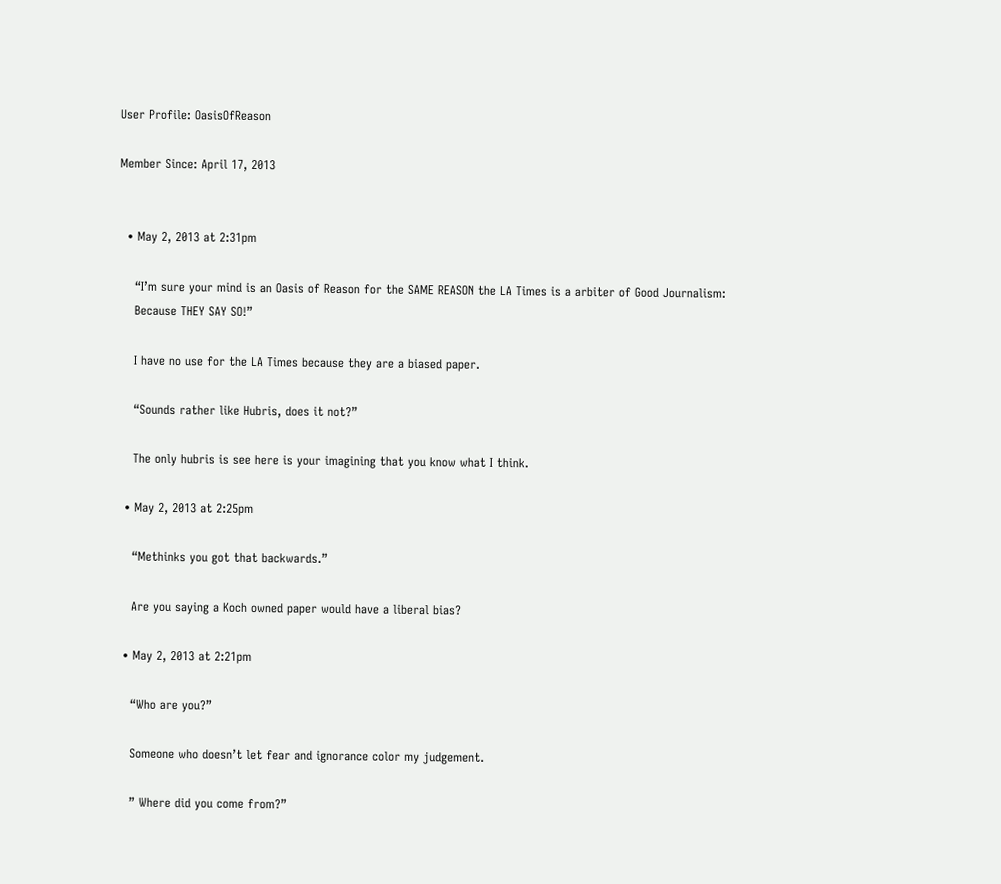User Profile: OasisOfReason

Member Since: April 17, 2013


  • May 2, 2013 at 2:31pm

    “I’m sure your mind is an Oasis of Reason for the SAME REASON the LA Times is a arbiter of Good Journalism:
    Because THEY SAY SO!”

    I have no use for the LA Times because they are a biased paper.

    “Sounds rather like Hubris, does it not?”

    The only hubris is see here is your imagining that you know what I think.

  • May 2, 2013 at 2:25pm

    “Methinks you got that backwards.”

    Are you saying a Koch owned paper would have a liberal bias?

  • May 2, 2013 at 2:21pm

    “Who are you?”

    Someone who doesn’t let fear and ignorance color my judgement.

    ” Where did you come from?”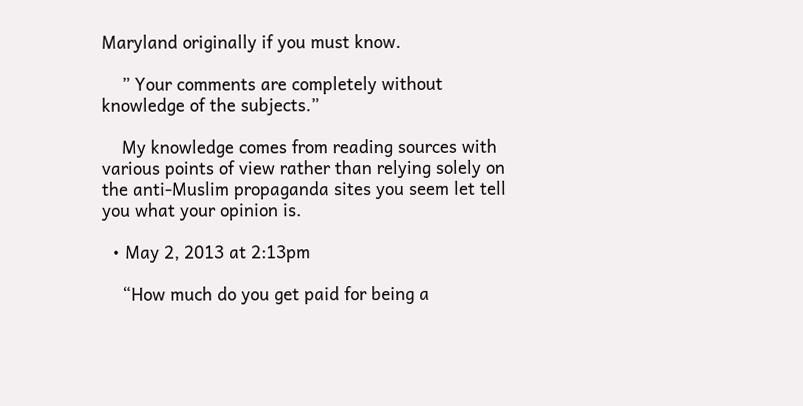Maryland originally if you must know.

    ” Your comments are completely without knowledge of the subjects.”

    My knowledge comes from reading sources with various points of view rather than relying solely on the anti-Muslim propaganda sites you seem let tell you what your opinion is.

  • May 2, 2013 at 2:13pm

    “How much do you get paid for being a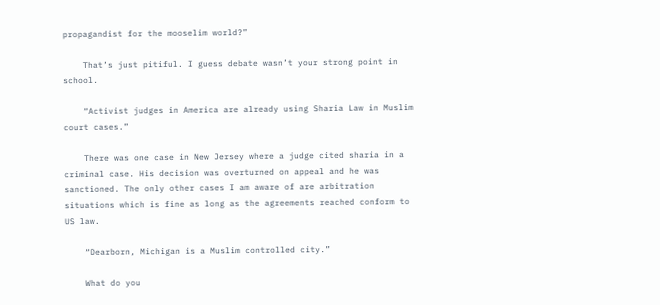propagandist for the mooselim world?”

    That’s just pitiful. I guess debate wasn’t your strong point in school.

    “Activist judges in America are already using Sharia Law in Muslim court cases.”

    There was one case in New Jersey where a judge cited sharia in a criminal case. His decision was overturned on appeal and he was sanctioned. The only other cases I am aware of are arbitration situations which is fine as long as the agreements reached conform to US law.

    “Dearborn, Michigan is a Muslim controlled city.”

    What do you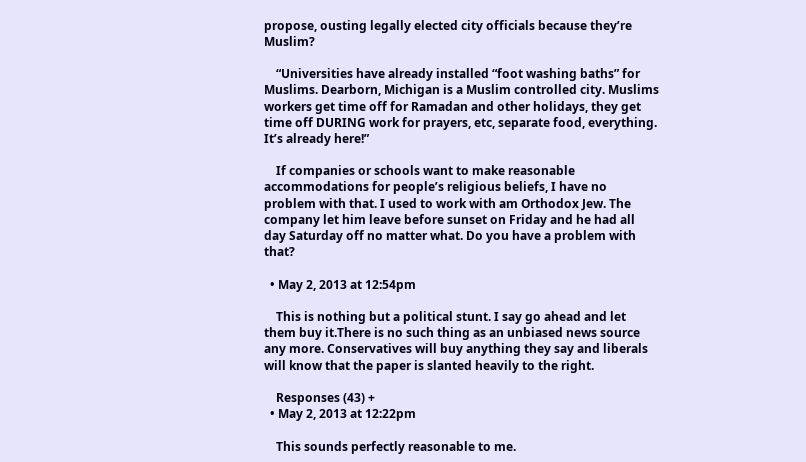propose, ousting legally elected city officials because they’re Muslim?

    “Universities have already installed “foot washing baths” for Muslims. Dearborn, Michigan is a Muslim controlled city. Muslims workers get time off for Ramadan and other holidays, they get time off DURING work for prayers, etc, separate food, everything. It’s already here!”

    If companies or schools want to make reasonable accommodations for people’s religious beliefs, I have no problem with that. I used to work with am Orthodox Jew. The company let him leave before sunset on Friday and he had all day Saturday off no matter what. Do you have a problem with that?

  • May 2, 2013 at 12:54pm

    This is nothing but a political stunt. I say go ahead and let them buy it.There is no such thing as an unbiased news source any more. Conservatives will buy anything they say and liberals will know that the paper is slanted heavily to the right.

    Responses (43) +
  • May 2, 2013 at 12:22pm

    This sounds perfectly reasonable to me.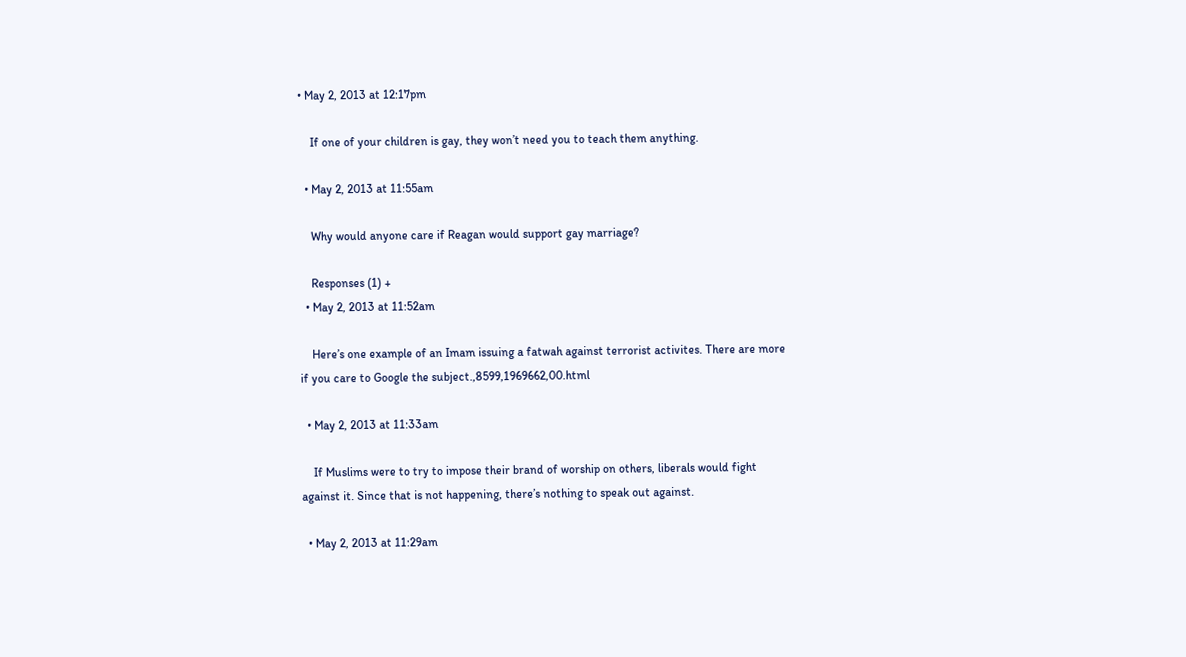• May 2, 2013 at 12:17pm

    If one of your children is gay, they won’t need you to teach them anything.

  • May 2, 2013 at 11:55am

    Why would anyone care if Reagan would support gay marriage?

    Responses (1) +
  • May 2, 2013 at 11:52am

    Here’s one example of an Imam issuing a fatwah against terrorist activites. There are more if you care to Google the subject.,8599,1969662,00.html

  • May 2, 2013 at 11:33am

    If Muslims were to try to impose their brand of worship on others, liberals would fight against it. Since that is not happening, there’s nothing to speak out against.

  • May 2, 2013 at 11:29am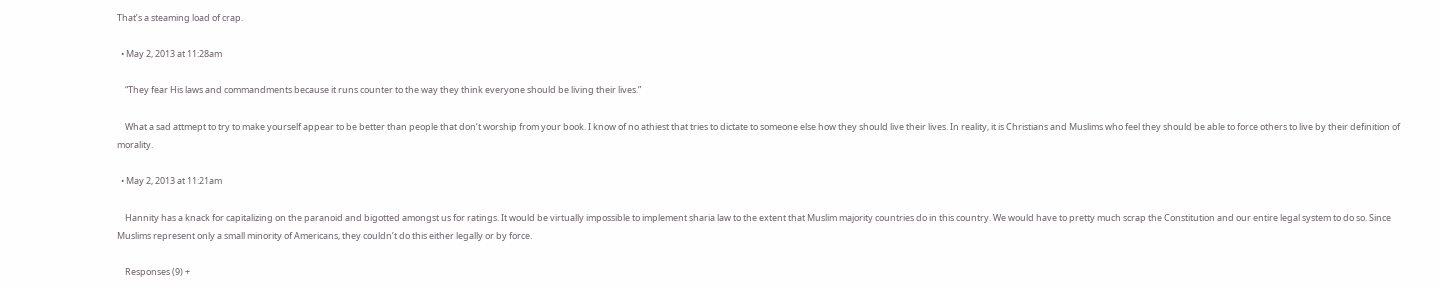That’s a steaming load of crap.

  • May 2, 2013 at 11:28am

    “They fear His laws and commandments because it runs counter to the way they think everyone should be living their lives.”

    What a sad attmept to try to make yourself appear to be better than people that don’t worship from your book. I know of no athiest that tries to dictate to someone else how they should live their lives. In reality, it is Christians and Muslims who feel they should be able to force others to live by their definition of morality.

  • May 2, 2013 at 11:21am

    Hannity has a knack for capitalizing on the paranoid and bigotted amongst us for ratings. It would be virtually impossible to implement sharia law to the extent that Muslim majority countries do in this country. We would have to pretty much scrap the Constitution and our entire legal system to do so. Since Muslims represent only a small minority of Americans, they couldn’t do this either legally or by force.

    Responses (9) +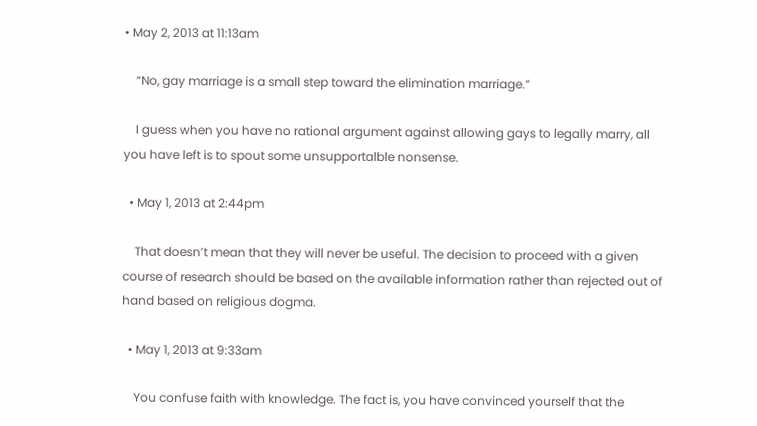• May 2, 2013 at 11:13am

    “No, gay marriage is a small step toward the elimination marriage.”

    I guess when you have no rational argument against allowing gays to legally marry, all you have left is to spout some unsupportalble nonsense.

  • May 1, 2013 at 2:44pm

    That doesn’t mean that they will never be useful. The decision to proceed with a given course of research should be based on the available information rather than rejected out of hand based on religious dogma.

  • May 1, 2013 at 9:33am

    You confuse faith with knowledge. The fact is, you have convinced yourself that the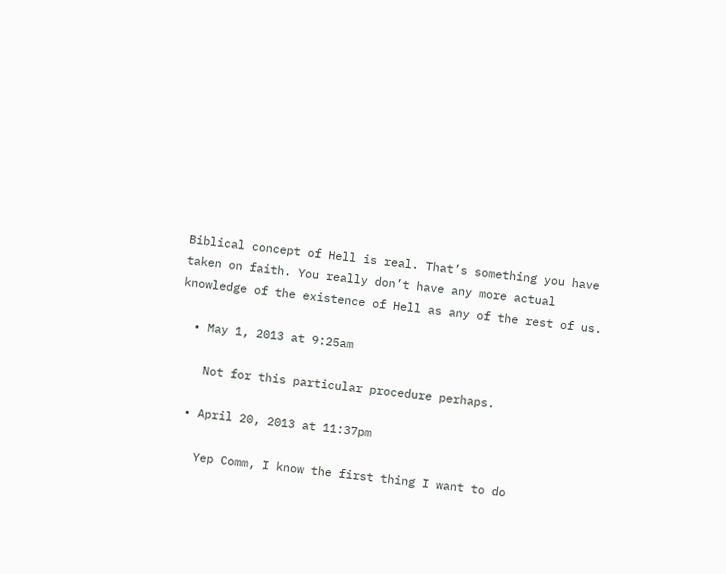Biblical concept of Hell is real. That’s something you have taken on faith. You really don’t have any more actual knowledge of the existence of Hell as any of the rest of us.

  • May 1, 2013 at 9:25am

    Not for this particular procedure perhaps.

  • April 20, 2013 at 11:37pm

    Yep Comm, I know the first thing I want to do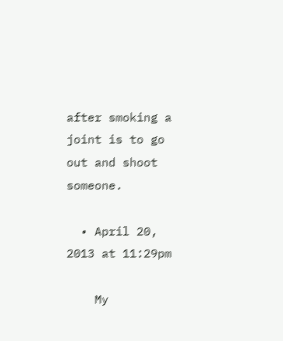after smoking a joint is to go out and shoot someone.

  • April 20, 2013 at 11:29pm

    My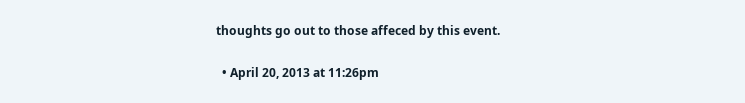thoughts go out to those affeced by this event.

  • April 20, 2013 at 11:26pm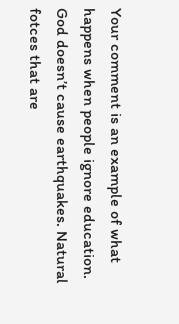Your comment is an example of what happens when people ignore education. God doesn’t cause earthquakes. Natural fotces that are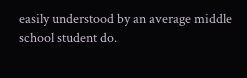easily understood by an average middle school student do.